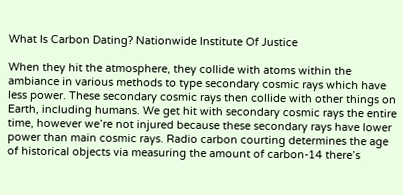What Is Carbon Dating? Nationwide Institute Of Justice

When they hit the atmosphere, they collide with atoms within the ambiance in various methods to type secondary cosmic rays which have less power. These secondary cosmic rays then collide with other things on Earth, including humans. We get hit with secondary cosmic rays the entire time, however we’re not injured because these secondary rays have lower power than main cosmic rays. Radio carbon courting determines the age of historical objects via measuring the amount of carbon-14 there’s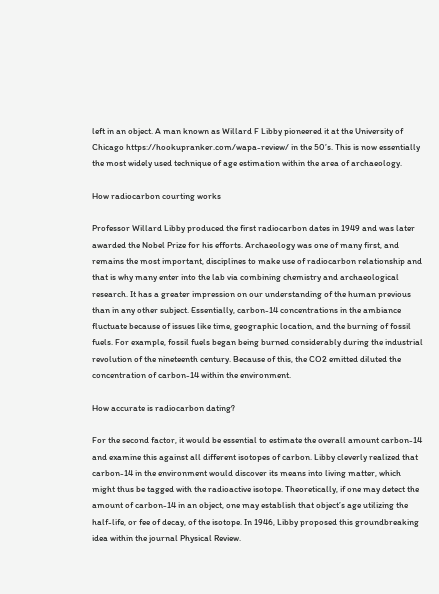left in an object. A man known as Willard F Libby pioneered it at the University of Chicago https://hookupranker.com/wapa-review/ in the 50’s. This is now essentially the most widely used technique of age estimation within the area of archaeology.

How radiocarbon courting works

Professor Willard Libby produced the first radiocarbon dates in 1949 and was later awarded the Nobel Prize for his efforts. Archaeology was one of many first, and remains the most important, disciplines to make use of radiocarbon relationship and that is why many enter into the lab via combining chemistry and archaeological research. It has a greater impression on our understanding of the human previous than in any other subject. Essentially, carbon-14 concentrations in the ambiance fluctuate because of issues like time, geographic location, and the burning of fossil fuels. For example, fossil fuels began being burned considerably during the industrial revolution of the nineteenth century. Because of this, the CO2 emitted diluted the concentration of carbon-14 within the environment.

How accurate is radiocarbon dating?

For the second factor, it would be essential to estimate the overall amount carbon-14 and examine this against all different isotopes of carbon. Libby cleverly realized that carbon-14 in the environment would discover its means into living matter, which might thus be tagged with the radioactive isotope. Theoretically, if one may detect the amount of carbon-14 in an object, one may establish that object’s age utilizing the half-life, or fee of decay, of the isotope. In 1946, Libby proposed this groundbreaking idea within the journal Physical Review.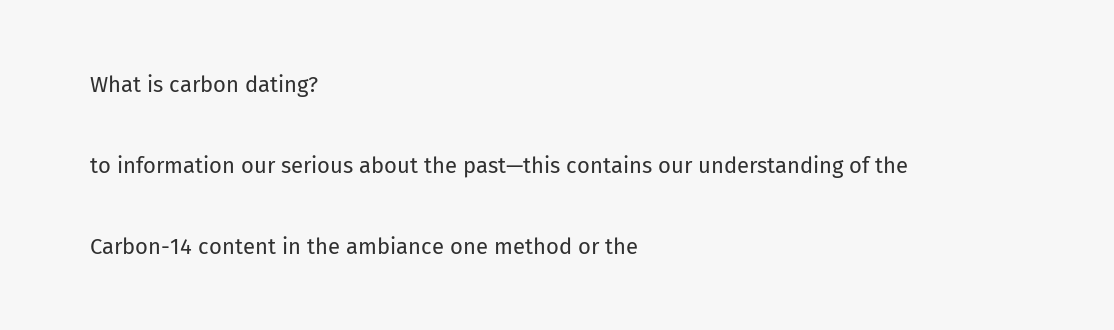What is carbon dating?

to information our serious about the past—this contains our understanding of the

Carbon-14 content in the ambiance one method or the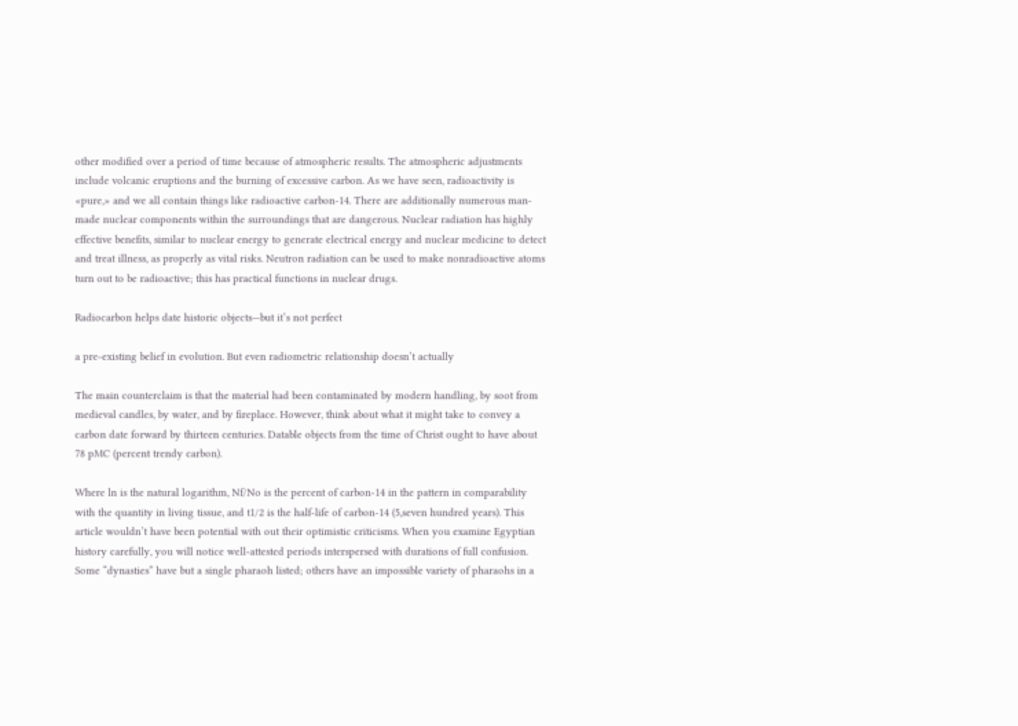other modified over a period of time because of atmospheric results. The atmospheric adjustments include volcanic eruptions and the burning of excessive carbon. As we have seen, radioactivity is «pure,» and we all contain things like radioactive carbon-14. There are additionally numerous man-made nuclear components within the surroundings that are dangerous. Nuclear radiation has highly effective benefits, similar to nuclear energy to generate electrical energy and nuclear medicine to detect and treat illness, as properly as vital risks. Neutron radiation can be used to make nonradioactive atoms turn out to be radioactive; this has practical functions in nuclear drugs.

Radiocarbon helps date historic objects—but it’s not perfect

a pre-existing belief in evolution. But even radiometric relationship doesn’t actually

The main counterclaim is that the material had been contaminated by modern handling, by soot from medieval candles, by water, and by fireplace. However, think about what it might take to convey a carbon date forward by thirteen centuries. Datable objects from the time of Christ ought to have about 78 pMC (percent trendy carbon).

Where ln is the natural logarithm, Nf/No is the percent of carbon-14 in the pattern in comparability with the quantity in living tissue, and t1/2 is the half-life of carbon-14 (5,seven hundred years). This article wouldn’t have been potential with out their optimistic criticisms. When you examine Egyptian history carefully, you will notice well-attested periods interspersed with durations of full confusion. Some “dynasties” have but a single pharaoh listed; others have an impossible variety of pharaohs in a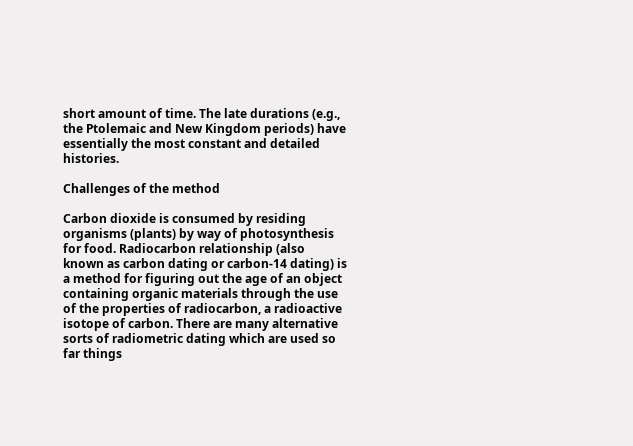short amount of time. The late durations (e.g., the Ptolemaic and New Kingdom periods) have essentially the most constant and detailed histories.

Challenges of the method

Carbon dioxide is consumed by residing organisms (plants) by way of photosynthesis for food. Radiocarbon relationship (also known as carbon dating or carbon-14 dating) is a method for figuring out the age of an object containing organic materials through the use of the properties of radiocarbon, a radioactive isotope of carbon. There are many alternative sorts of radiometric dating which are used so far things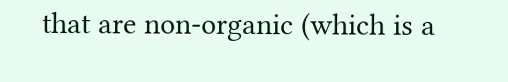that are non-organic (which is a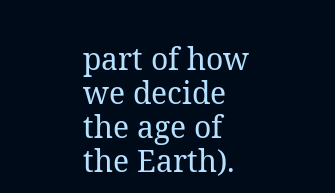part of how we decide the age of the Earth).